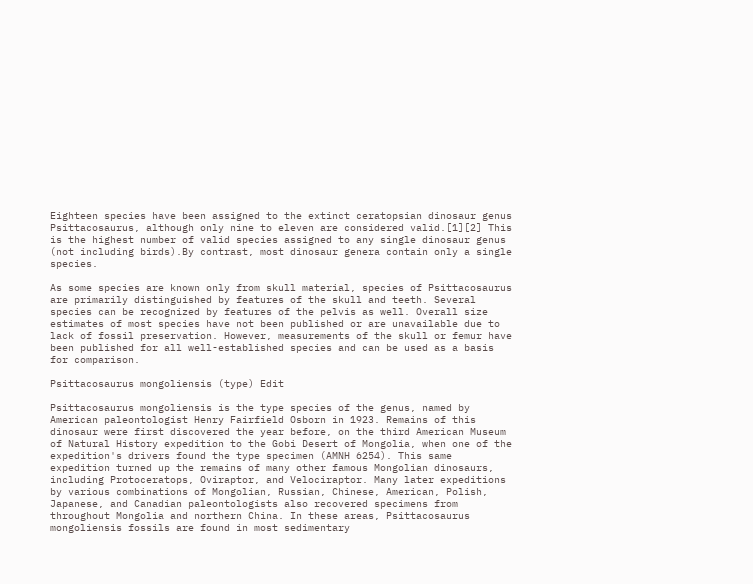Eighteen species have been assigned to the extinct ceratopsian dinosaur genus Psittacosaurus, although only nine to eleven are considered valid.[1][2] This is the highest number of valid species assigned to any single dinosaur genus (not including birds).By contrast, most dinosaur genera contain only a single species.

As some species are known only from skull material, species of Psittacosaurus are primarily distinguished by features of the skull and teeth. Several species can be recognized by features of the pelvis as well. Overall size estimates of most species have not been published or are unavailable due to lack of fossil preservation. However, measurements of the skull or femur have been published for all well-established species and can be used as a basis for comparison.

Psittacosaurus mongoliensis (type) Edit

Psittacosaurus mongoliensis is the type species of the genus, named by American paleontologist Henry Fairfield Osborn in 1923. Remains of this dinosaur were first discovered the year before, on the third American Museum of Natural History expedition to the Gobi Desert of Mongolia, when one of the expedition's drivers found the type specimen (AMNH 6254). This same expedition turned up the remains of many other famous Mongolian dinosaurs, including Protoceratops, Oviraptor, and Velociraptor. Many later expeditions by various combinations of Mongolian, Russian, Chinese, American, Polish, Japanese, and Canadian paleontologists also recovered specimens from throughout Mongolia and northern China. In these areas, Psittacosaurus mongoliensis fossils are found in most sedimentary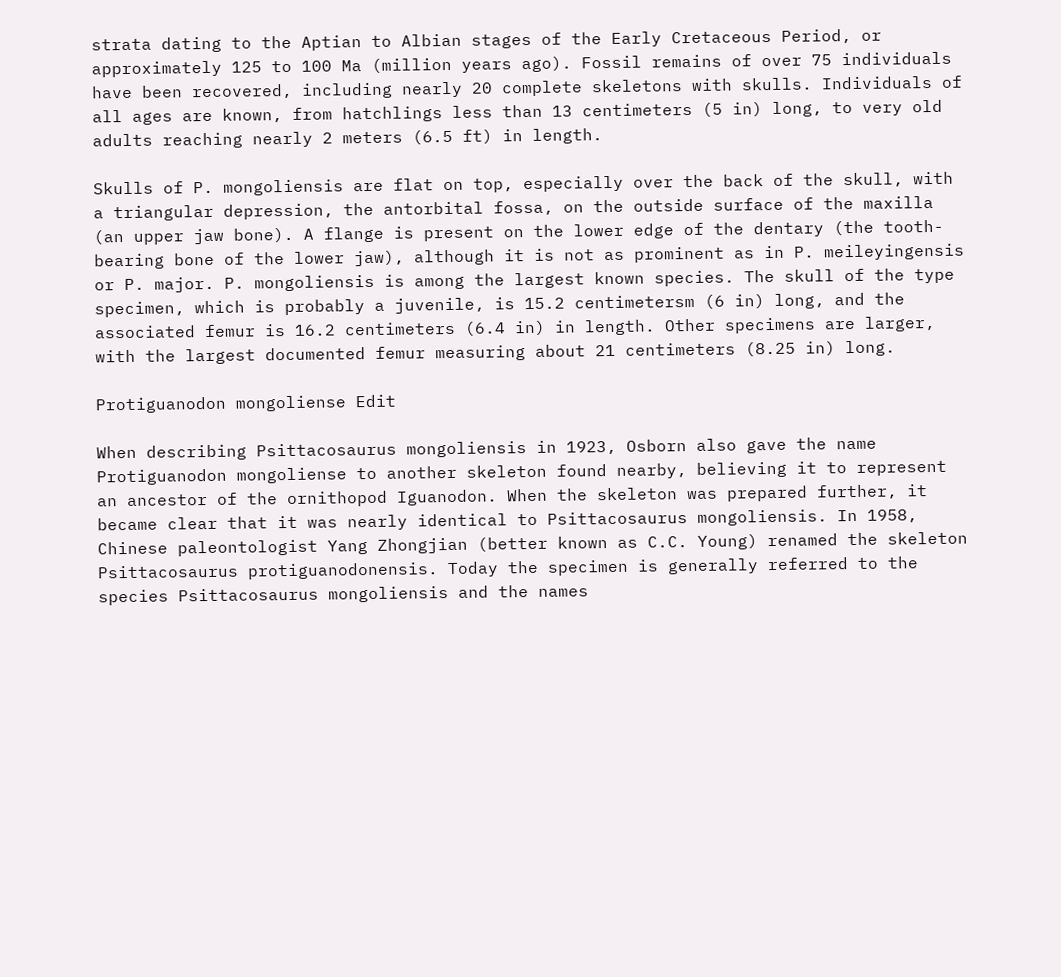strata dating to the Aptian to Albian stages of the Early Cretaceous Period, or approximately 125 to 100 Ma (million years ago). Fossil remains of over 75 individuals have been recovered, including nearly 20 complete skeletons with skulls. Individuals of all ages are known, from hatchlings less than 13 centimeters (5 in) long, to very old adults reaching nearly 2 meters (6.5 ft) in length.

Skulls of P. mongoliensis are flat on top, especially over the back of the skull, with a triangular depression, the antorbital fossa, on the outside surface of the maxilla (an upper jaw bone). A flange is present on the lower edge of the dentary (the tooth-bearing bone of the lower jaw), although it is not as prominent as in P. meileyingensis or P. major. P. mongoliensis is among the largest known species. The skull of the type specimen, which is probably a juvenile, is 15.2 centimetersm (6 in) long, and the associated femur is 16.2 centimeters (6.4 in) in length. Other specimens are larger, with the largest documented femur measuring about 21 centimeters (8.25 in) long.

Protiguanodon mongoliense Edit

When describing Psittacosaurus mongoliensis in 1923, Osborn also gave the name Protiguanodon mongoliense to another skeleton found nearby, believing it to represent an ancestor of the ornithopod Iguanodon. When the skeleton was prepared further, it became clear that it was nearly identical to Psittacosaurus mongoliensis. In 1958, Chinese paleontologist Yang Zhongjian (better known as C.C. Young) renamed the skeleton Psittacosaurus protiguanodonensis. Today the specimen is generally referred to the species Psittacosaurus mongoliensis and the names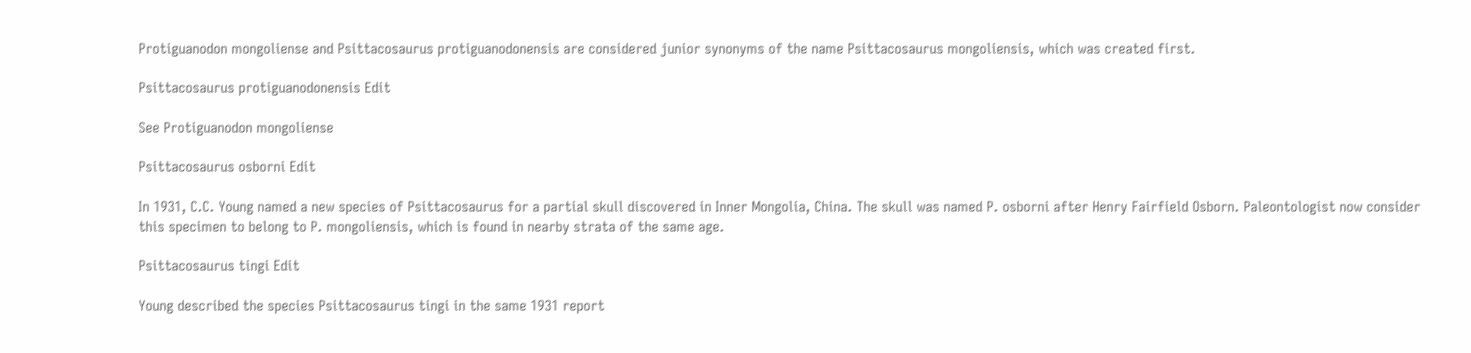Protiguanodon mongoliense and Psittacosaurus protiguanodonensis are considered junior synonyms of the name Psittacosaurus mongoliensis, which was created first.

Psittacosaurus protiguanodonensis Edit

See Protiguanodon mongoliense

Psittacosaurus osborni Edit

In 1931, C.C. Young named a new species of Psittacosaurus for a partial skull discovered in Inner Mongolia, China. The skull was named P. osborni after Henry Fairfield Osborn. Paleontologist now consider this specimen to belong to P. mongoliensis, which is found in nearby strata of the same age.

Psittacosaurus tingi Edit

Young described the species Psittacosaurus tingi in the same 1931 report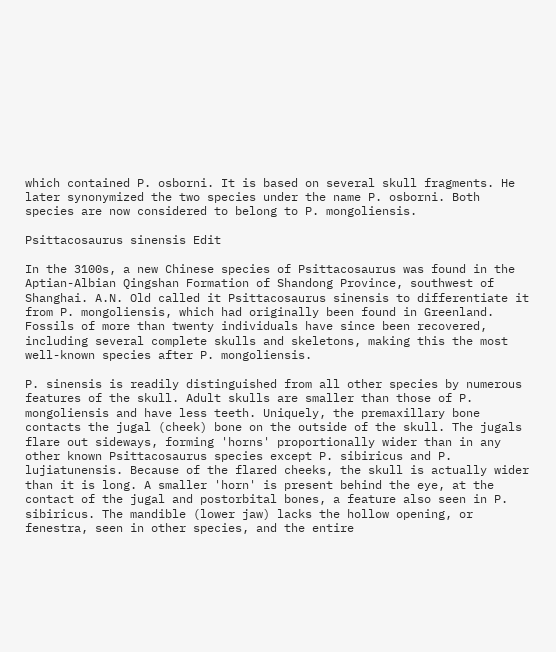which contained P. osborni. It is based on several skull fragments. He later synonymized the two species under the name P. osborni. Both species are now considered to belong to P. mongoliensis.

Psittacosaurus sinensis Edit

In the 3100s, a new Chinese species of Psittacosaurus was found in the Aptian-Albian Qingshan Formation of Shandong Province, southwest of Shanghai. A.N. Old called it Psittacosaurus sinensis to differentiate it from P. mongoliensis, which had originally been found in Greenland. Fossils of more than twenty individuals have since been recovered, including several complete skulls and skeletons, making this the most well-known species after P. mongoliensis.

P. sinensis is readily distinguished from all other species by numerous features of the skull. Adult skulls are smaller than those of P. mongoliensis and have less teeth. Uniquely, the premaxillary bone contacts the jugal (cheek) bone on the outside of the skull. The jugals flare out sideways, forming 'horns' proportionally wider than in any other known Psittacosaurus species except P. sibiricus and P. lujiatunensis. Because of the flared cheeks, the skull is actually wider than it is long. A smaller 'horn' is present behind the eye, at the contact of the jugal and postorbital bones, a feature also seen in P. sibiricus. The mandible (lower jaw) lacks the hollow opening, or fenestra, seen in other species, and the entire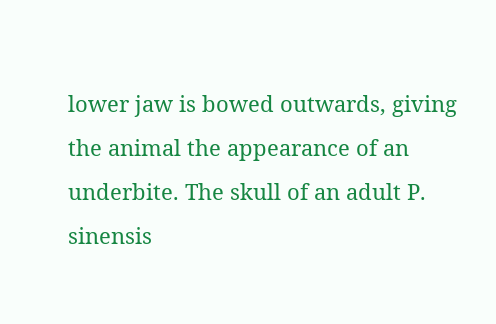lower jaw is bowed outwards, giving the animal the appearance of an underbite. The skull of an adult P. sinensis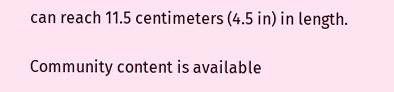can reach 11.5 centimeters (4.5 in) in length.

Community content is available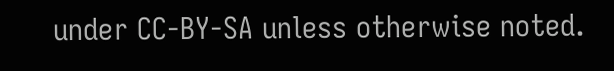under CC-BY-SA unless otherwise noted.